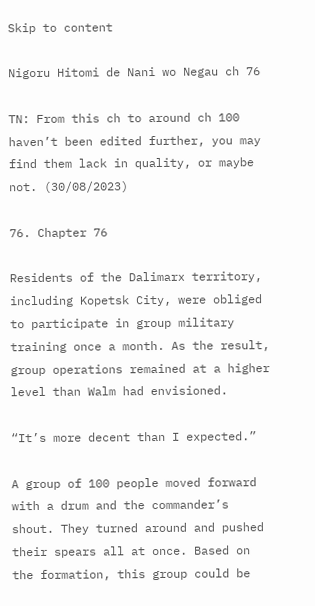Skip to content

Nigoru Hitomi de Nani wo Negau ch 76

TN: From this ch to around ch 100 haven’t been edited further, you may find them lack in quality, or maybe not. (30/08/2023)

76. Chapter 76

Residents of the Dalimarx territory, including Kopetsk City, were obliged to participate in group military training once a month. As the result, group operations remained at a higher level than Walm had envisioned.

“It’s more decent than I expected.”

A group of 100 people moved forward with a drum and the commander’s shout. They turned around and pushed their spears all at once. Based on the formation, this group could be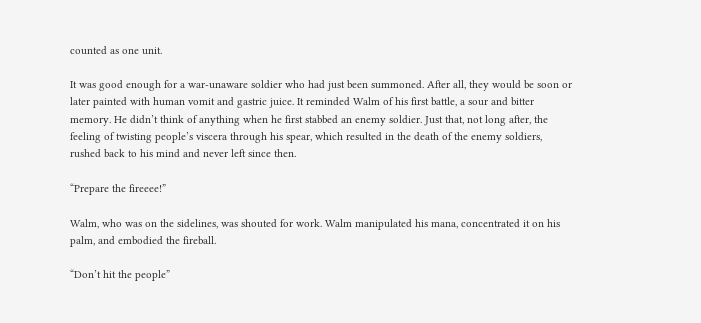counted as one unit.

It was good enough for a war-unaware soldier who had just been summoned. After all, they would be soon or later painted with human vomit and gastric juice. It reminded Walm of his first battle, a sour and bitter memory. He didn’t think of anything when he first stabbed an enemy soldier. Just that, not long after, the feeling of twisting people’s viscera through his spear, which resulted in the death of the enemy soldiers, rushed back to his mind and never left since then.

“Prepare the fireeee!”

Walm, who was on the sidelines, was shouted for work. Walm manipulated his mana, concentrated it on his palm, and embodied the fireball.

“Don’t hit the people”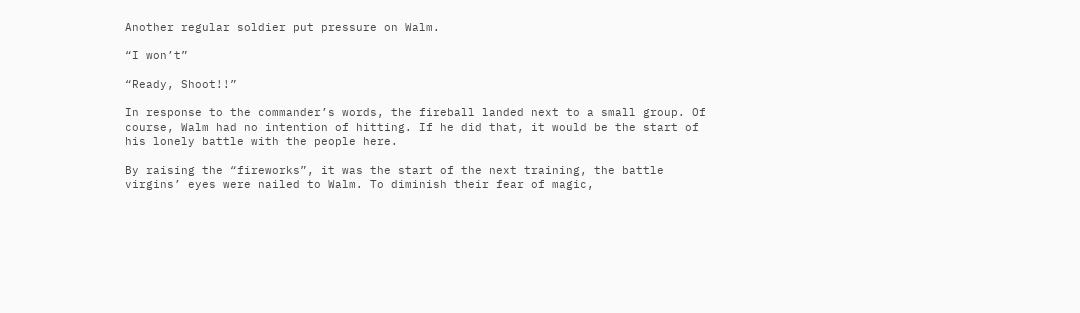Another regular soldier put pressure on Walm.

“I won’t”

“Ready, Shoot!!”

In response to the commander’s words, the fireball landed next to a small group. Of course, Walm had no intention of hitting. If he did that, it would be the start of his lonely battle with the people here.

By raising the “fireworks”, it was the start of the next training, the battle virgins’ eyes were nailed to Walm. To diminish their fear of magic,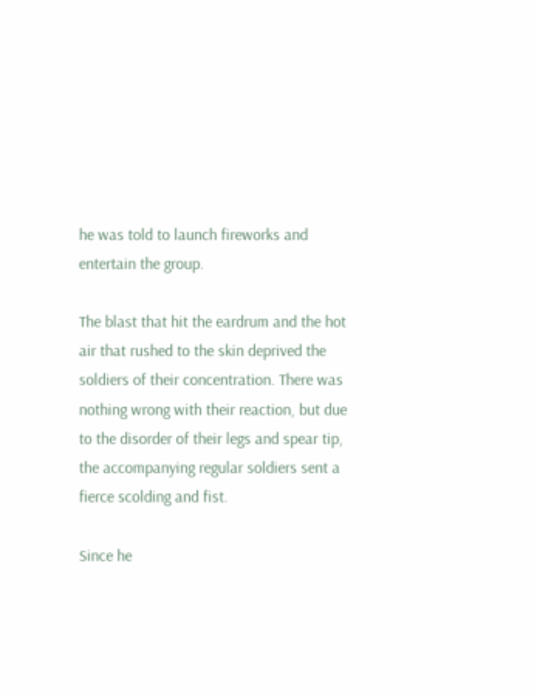he was told to launch fireworks and entertain the group.

The blast that hit the eardrum and the hot air that rushed to the skin deprived the soldiers of their concentration. There was nothing wrong with their reaction, but due to the disorder of their legs and spear tip, the accompanying regular soldiers sent a fierce scolding and fist.

Since he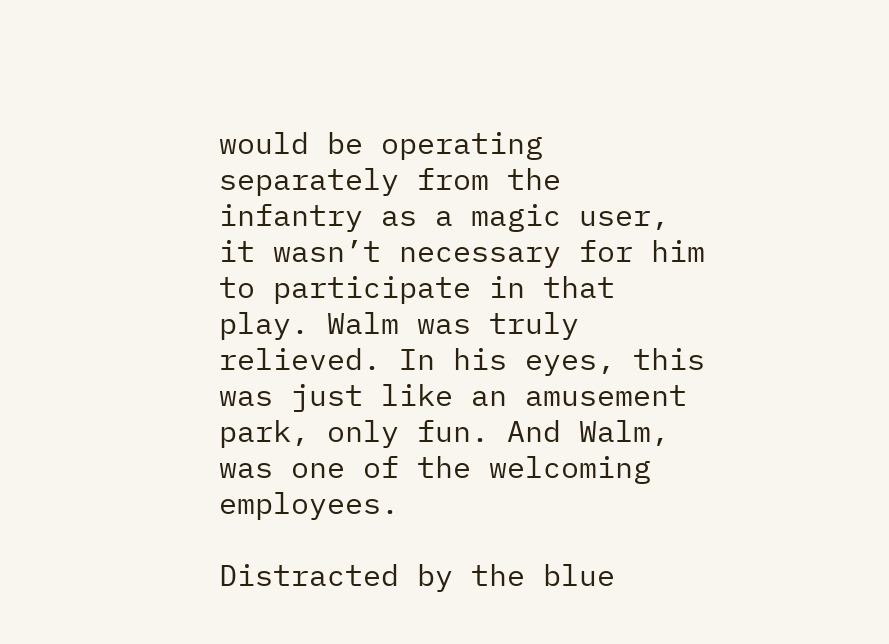would be operating separately from the infantry as a magic user, it wasn’t necessary for him to participate in that play. Walm was truly relieved. In his eyes, this was just like an amusement park, only fun. And Walm, was one of the welcoming employees.

Distracted by the blue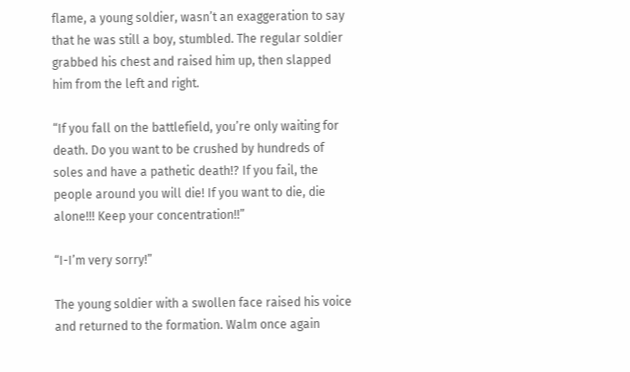flame, a young soldier, wasn’t an exaggeration to say that he was still a boy, stumbled. The regular soldier grabbed his chest and raised him up, then slapped him from the left and right.

“If you fall on the battlefield, you’re only waiting for death. Do you want to be crushed by hundreds of soles and have a pathetic death!? If you fail, the people around you will die! If you want to die, die alone!!! Keep your concentration!!”

“I-I’m very sorry!”

The young soldier with a swollen face raised his voice and returned to the formation. Walm once again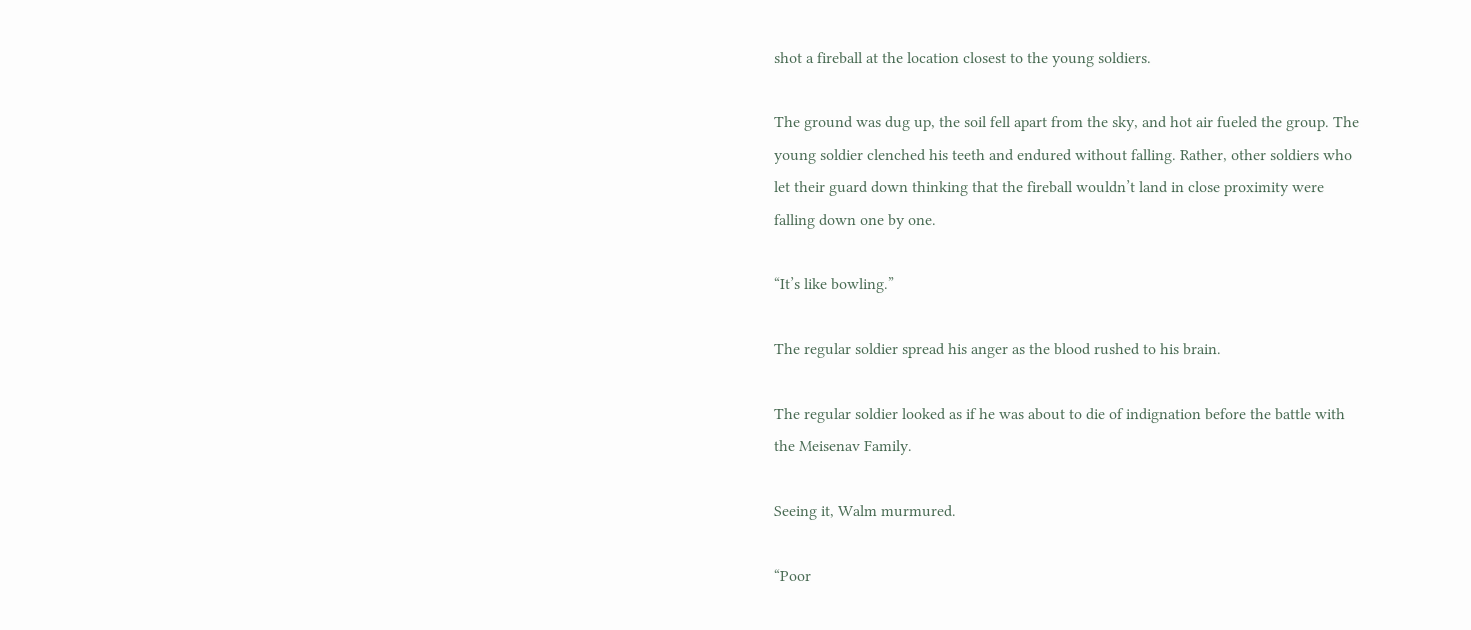shot a fireball at the location closest to the young soldiers.

The ground was dug up, the soil fell apart from the sky, and hot air fueled the group. The young soldier clenched his teeth and endured without falling. Rather, other soldiers who let their guard down thinking that the fireball wouldn’t land in close proximity were falling down one by one.

“It’s like bowling.”

The regular soldier spread his anger as the blood rushed to his brain.

The regular soldier looked as if he was about to die of indignation before the battle with the Meisenav Family.

Seeing it, Walm murmured.

“Poor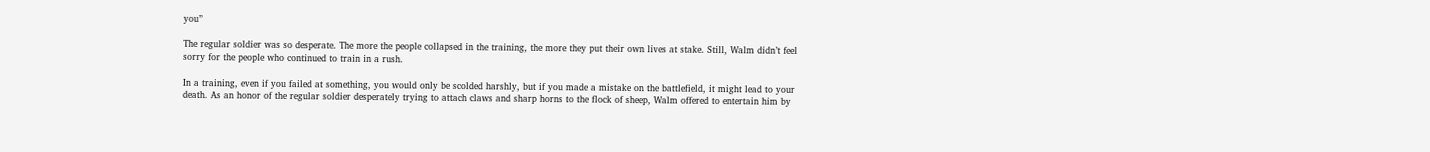you”

The regular soldier was so desperate. The more the people collapsed in the training, the more they put their own lives at stake. Still, Walm didn’t feel sorry for the people who continued to train in a rush.

In a training, even if you failed at something, you would only be scolded harshly, but if you made a mistake on the battlefield, it might lead to your death. As an honor of the regular soldier desperately trying to attach claws and sharp horns to the flock of sheep, Walm offered to entertain him by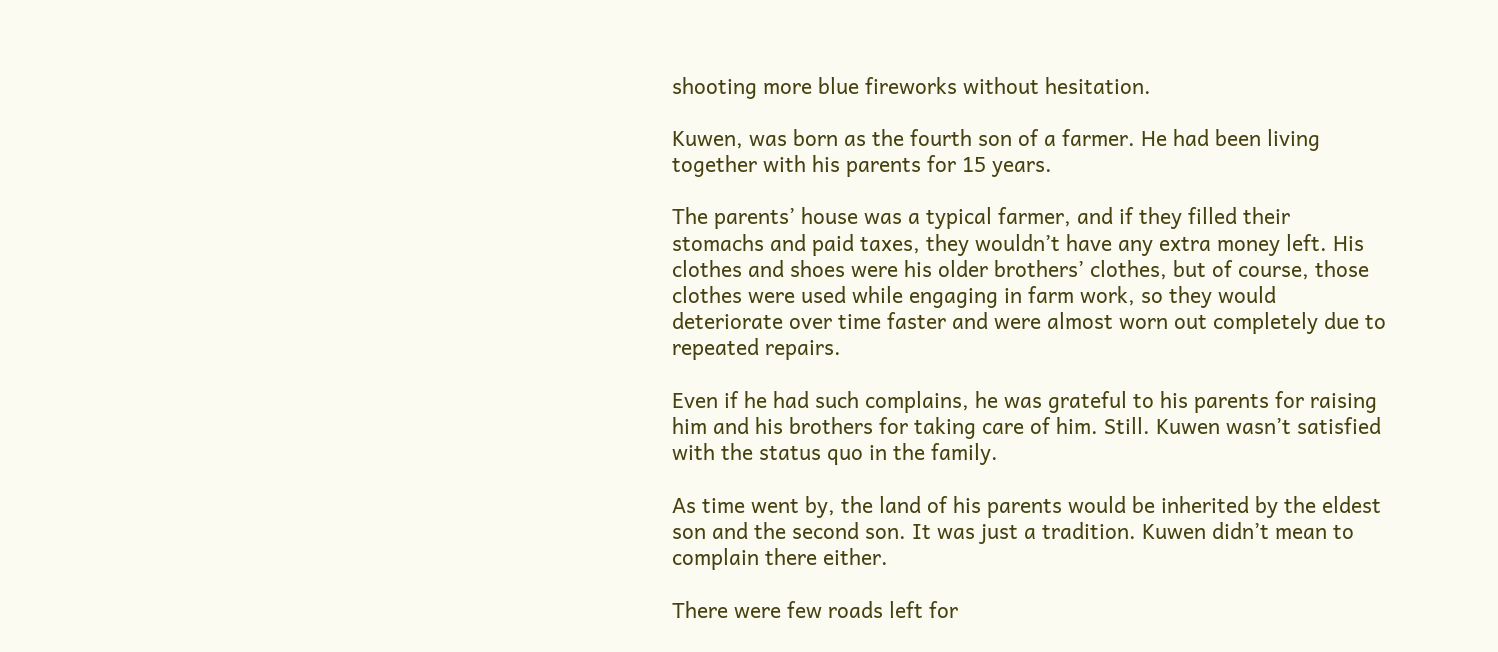shooting more blue fireworks without hesitation.

Kuwen, was born as the fourth son of a farmer. He had been living together with his parents for 15 years.

The parents’ house was a typical farmer, and if they filled their stomachs and paid taxes, they wouldn’t have any extra money left. His clothes and shoes were his older brothers’ clothes, but of course, those clothes were used while engaging in farm work, so they would deteriorate over time faster and were almost worn out completely due to repeated repairs.

Even if he had such complains, he was grateful to his parents for raising him and his brothers for taking care of him. Still. Kuwen wasn’t satisfied with the status quo in the family.

As time went by, the land of his parents would be inherited by the eldest son and the second son. It was just a tradition. Kuwen didn’t mean to complain there either.

There were few roads left for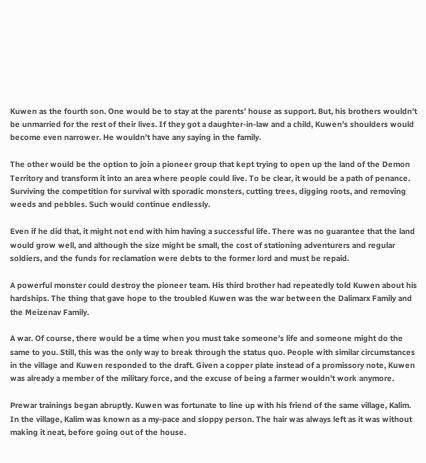Kuwen as the fourth son. One would be to stay at the parents’ house as support. But, his brothers wouldn’t be unmarried for the rest of their lives. If they got a daughter-in-law and a child, Kuwen’s shoulders would become even narrower. He wouldn’t have any saying in the family.

The other would be the option to join a pioneer group that kept trying to open up the land of the Demon Territory and transform it into an area where people could live. To be clear, it would be a path of penance. Surviving the competition for survival with sporadic monsters, cutting trees, digging roots, and removing weeds and pebbles. Such would continue endlessly.

Even if he did that, it might not end with him having a successful life. There was no guarantee that the land would grow well, and although the size might be small, the cost of stationing adventurers and regular soldiers, and the funds for reclamation were debts to the former lord and must be repaid.

A powerful monster could destroy the pioneer team. His third brother had repeatedly told Kuwen about his hardships. The thing that gave hope to the troubled Kuwen was the war between the Dalimarx Family and the Meizenav Family.

A war. Of course, there would be a time when you must take someone’s life and someone might do the same to you. Still, this was the only way to break through the status quo. People with similar circumstances in the village and Kuwen responded to the draft. Given a copper plate instead of a promissory note, Kuwen was already a member of the military force, and the excuse of being a farmer wouldn’t work anymore.

Prewar trainings began abruptly. Kuwen was fortunate to line up with his friend of the same village, Kalim. In the village, Kalim was known as a my-pace and sloppy person. The hair was always left as it was without making it neat, before going out of the house.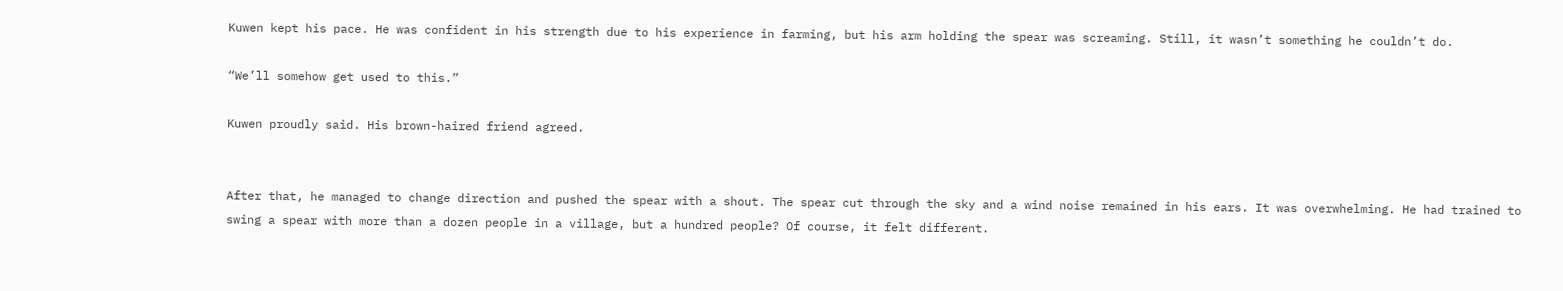Kuwen kept his pace. He was confident in his strength due to his experience in farming, but his arm holding the spear was screaming. Still, it wasn’t something he couldn’t do.

“We’ll somehow get used to this.”

Kuwen proudly said. His brown-haired friend agreed.


After that, he managed to change direction and pushed the spear with a shout. The spear cut through the sky and a wind noise remained in his ears. It was overwhelming. He had trained to swing a spear with more than a dozen people in a village, but a hundred people? Of course, it felt different.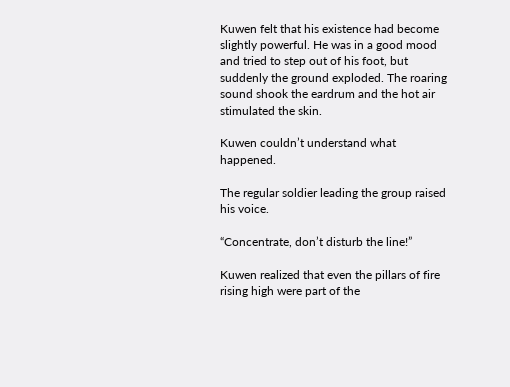Kuwen felt that his existence had become slightly powerful. He was in a good mood and tried to step out of his foot, but suddenly the ground exploded. The roaring sound shook the eardrum and the hot air stimulated the skin.

Kuwen couldn’t understand what happened.

The regular soldier leading the group raised his voice.

“Concentrate, don’t disturb the line!”

Kuwen realized that even the pillars of fire rising high were part of the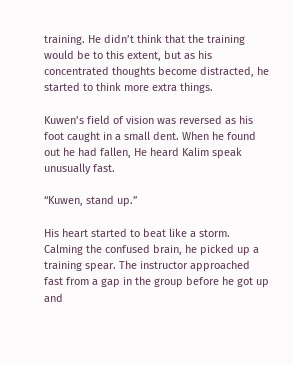training. He didn’t think that the training would be to this extent, but as his concentrated thoughts become distracted, he started to think more extra things.

Kuwen’s field of vision was reversed as his foot caught in a small dent. When he found out he had fallen, He heard Kalim speak unusually fast.

“Kuwen, stand up.”

His heart started to beat like a storm. Calming the confused brain, he picked up a training spear. The instructor approached fast from a gap in the group before he got up and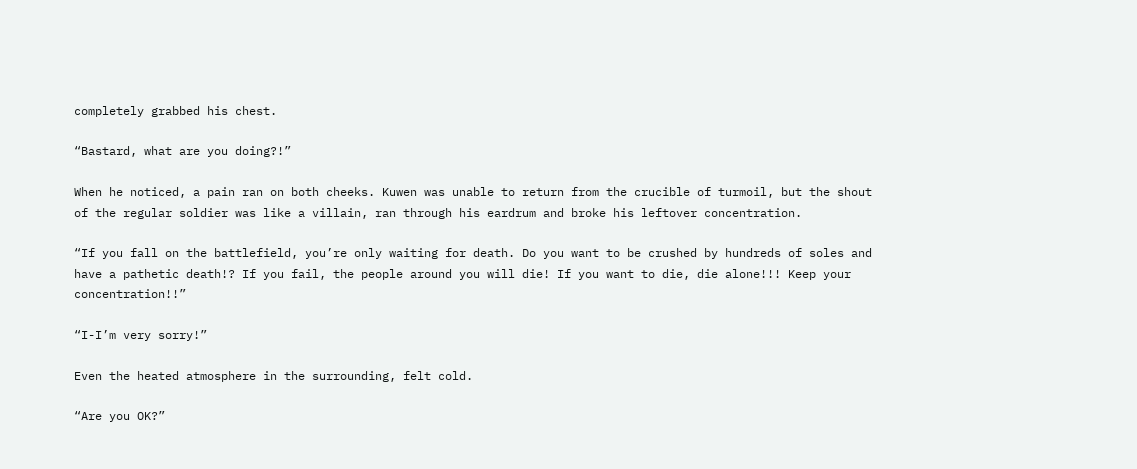completely grabbed his chest.

“Bastard, what are you doing?!”

When he noticed, a pain ran on both cheeks. Kuwen was unable to return from the crucible of turmoil, but the shout of the regular soldier was like a villain, ran through his eardrum and broke his leftover concentration.

“If you fall on the battlefield, you’re only waiting for death. Do you want to be crushed by hundreds of soles and have a pathetic death!? If you fail, the people around you will die! If you want to die, die alone!!! Keep your concentration!!”

“I-I’m very sorry!”

Even the heated atmosphere in the surrounding, felt cold.

“Are you OK?”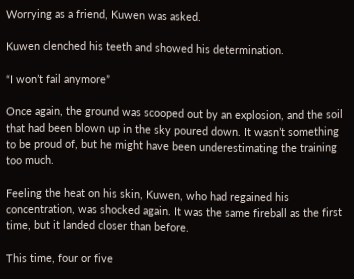Worrying as a friend, Kuwen was asked.

Kuwen clenched his teeth and showed his determination.

“I won’t fail anymore”

Once again, the ground was scooped out by an explosion, and the soil that had been blown up in the sky poured down. It wasn’t something to be proud of, but he might have been underestimating the training too much.

Feeling the heat on his skin, Kuwen, who had regained his concentration, was shocked again. It was the same fireball as the first time, but it landed closer than before.

This time, four or five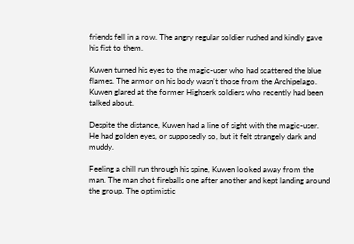friends fell in a row. The angry regular soldier rushed and kindly gave his fist to them.

Kuwen turned his eyes to the magic-user who had scattered the blue flames. The armor on his body wasn’t those from the Archipelago. Kuwen glared at the former Highserk soldiers who recently had been talked about.

Despite the distance, Kuwen had a line of sight with the magic-user. He had golden eyes, or supposedly so, but it felt strangely dark and muddy.

Feeling a chill run through his spine, Kuwen looked away from the man. The man shot fireballs one after another and kept landing around the group. The optimistic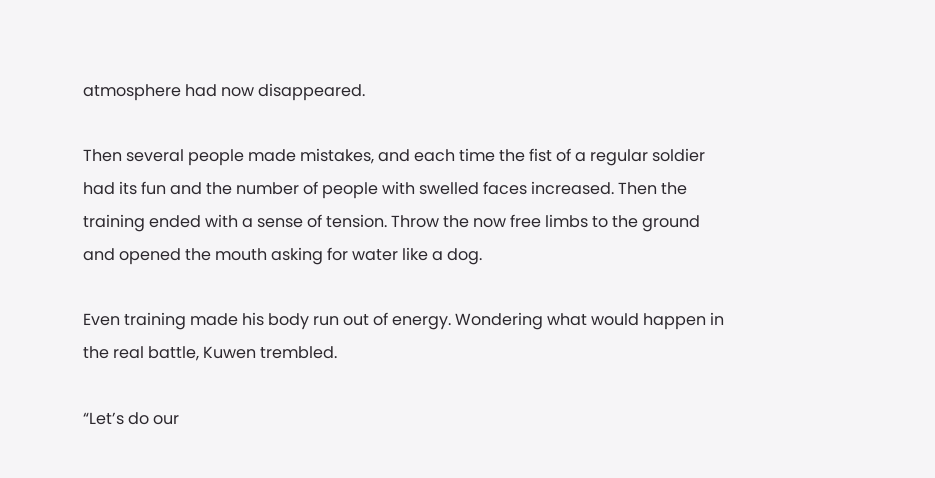atmosphere had now disappeared.

Then several people made mistakes, and each time the fist of a regular soldier had its fun and the number of people with swelled faces increased. Then the training ended with a sense of tension. Throw the now free limbs to the ground and opened the mouth asking for water like a dog.

Even training made his body run out of energy. Wondering what would happen in the real battle, Kuwen trembled.

“Let’s do our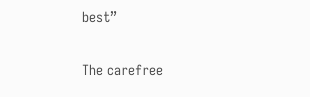best”

The carefree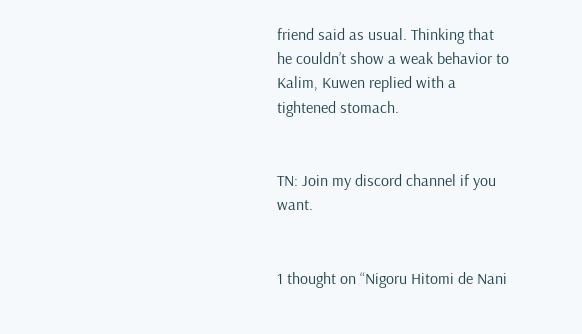friend said as usual. Thinking that he couldn’t show a weak behavior to Kalim, Kuwen replied with a tightened stomach.


TN: Join my discord channel if you want.


1 thought on “Nigoru Hitomi de Nani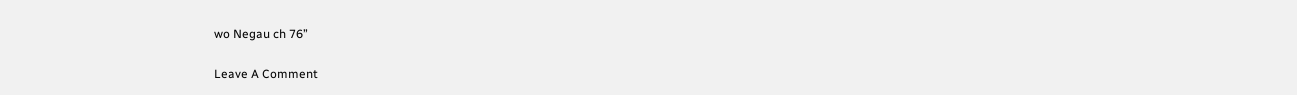wo Negau ch 76”

Leave A Comment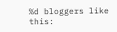%d bloggers like this: